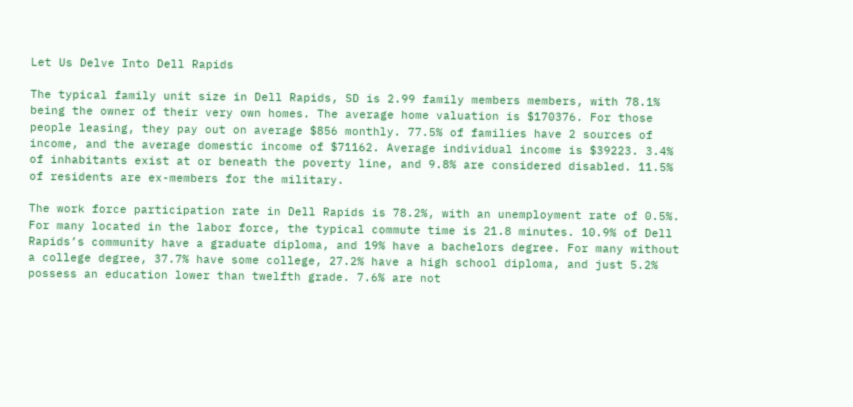Let Us Delve Into Dell Rapids

The typical family unit size in Dell Rapids, SD is 2.99 family members members, with 78.1% being the owner of their very own homes. The average home valuation is $170376. For those people leasing, they pay out on average $856 monthly. 77.5% of families have 2 sources of income, and the average domestic income of $71162. Average individual income is $39223. 3.4% of inhabitants exist at or beneath the poverty line, and 9.8% are considered disabled. 11.5% of residents are ex-members for the military.

The work force participation rate in Dell Rapids is 78.2%, with an unemployment rate of 0.5%. For many located in the labor force, the typical commute time is 21.8 minutes. 10.9% of Dell Rapids’s community have a graduate diploma, and 19% have a bachelors degree. For many without a college degree, 37.7% have some college, 27.2% have a high school diploma, and just 5.2% possess an education lower than twelfth grade. 7.6% are not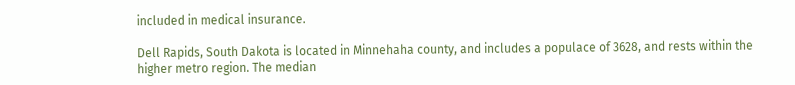included in medical insurance.

Dell Rapids, South Dakota is located in Minnehaha county, and includes a populace of 3628, and rests within the higher metro region. The median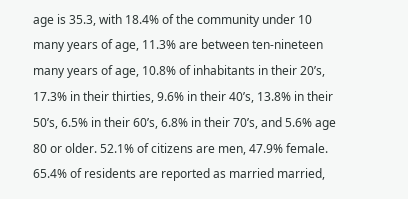age is 35.3, with 18.4% of the community under 10 many years of age, 11.3% are between ten-nineteen many years of age, 10.8% of inhabitants in their 20’s, 17.3% in their thirties, 9.6% in their 40’s, 13.8% in their 50’s, 6.5% in their 60’s, 6.8% in their 70’s, and 5.6% age 80 or older. 52.1% of citizens are men, 47.9% female. 65.4% of residents are reported as married married,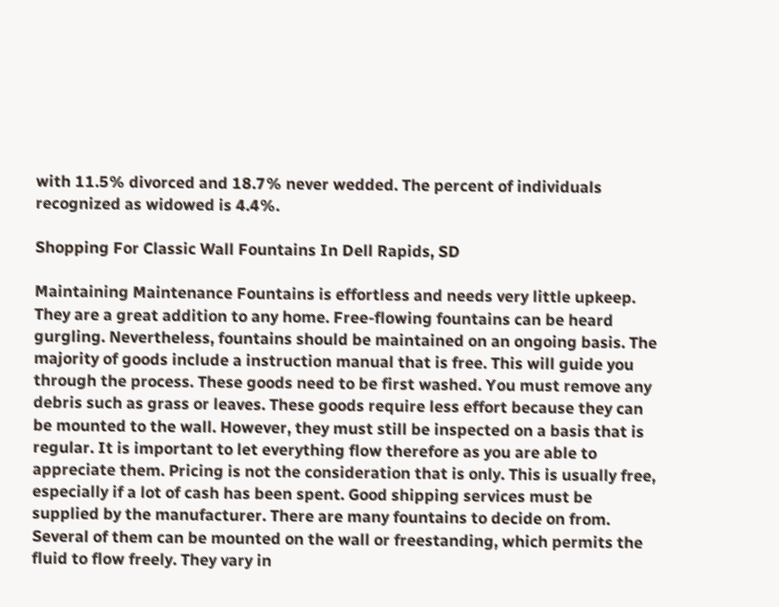with 11.5% divorced and 18.7% never wedded. The percent of individuals recognized as widowed is 4.4%.

Shopping For Classic Wall Fountains In Dell Rapids, SD

Maintaining Maintenance Fountains is effortless and needs very little upkeep. They are a great addition to any home. Free-flowing fountains can be heard gurgling. Nevertheless, fountains should be maintained on an ongoing basis. The majority of goods include a instruction manual that is free. This will guide you through the process. These goods need to be first washed. You must remove any debris such as grass or leaves. These goods require less effort because they can be mounted to the wall. However, they must still be inspected on a basis that is regular. It is important to let everything flow therefore as you are able to appreciate them. Pricing is not the consideration that is only. This is usually free, especially if a lot of cash has been spent. Good shipping services must be supplied by the manufacturer. There are many fountains to decide on from. Several of them can be mounted on the wall or freestanding, which permits the fluid to flow freely. They vary in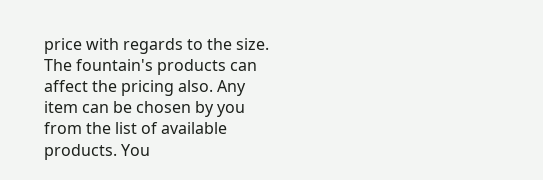price with regards to the size. The fountain's products can affect the pricing also. Any item can be chosen by you from the list of available products. You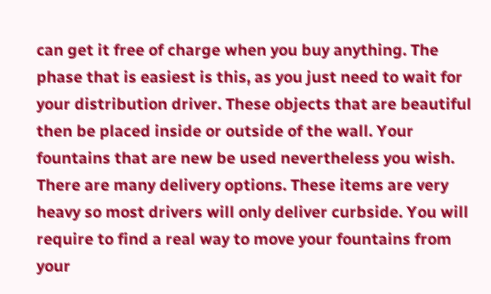can get it free of charge when you buy anything. The phase that is easiest is this, as you just need to wait for your distribution driver. These objects that are beautiful then be placed inside or outside of the wall. Your fountains that are new be used nevertheless you wish. There are many delivery options. These items are very heavy so most drivers will only deliver curbside. You will require to find a real way to move your fountains from your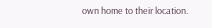own home to their location.